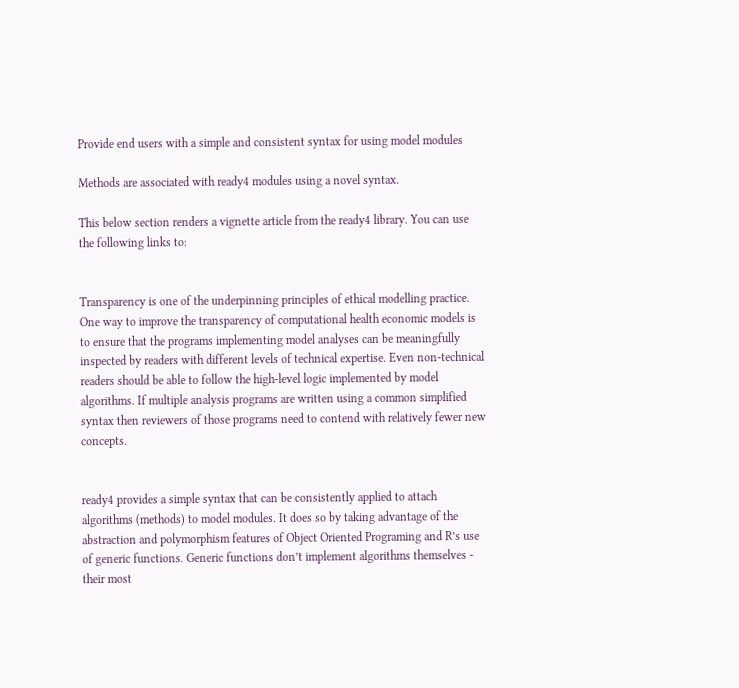Provide end users with a simple and consistent syntax for using model modules

Methods are associated with ready4 modules using a novel syntax.

This below section renders a vignette article from the ready4 library. You can use the following links to:


Transparency is one of the underpinning principles of ethical modelling practice. One way to improve the transparency of computational health economic models is to ensure that the programs implementing model analyses can be meaningfully inspected by readers with different levels of technical expertise. Even non-technical readers should be able to follow the high-level logic implemented by model algorithms. If multiple analysis programs are written using a common simplified syntax then reviewers of those programs need to contend with relatively fewer new concepts.


ready4 provides a simple syntax that can be consistently applied to attach algorithms (methods) to model modules. It does so by taking advantage of the abstraction and polymorphism features of Object Oriented Programing and R’s use of generic functions. Generic functions don’t implement algorithms themselves - their most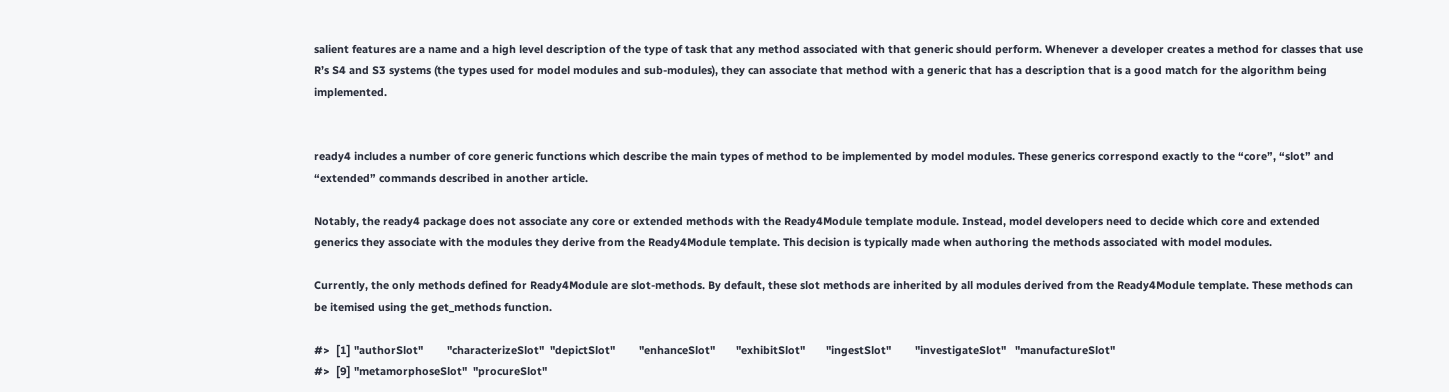salient features are a name and a high level description of the type of task that any method associated with that generic should perform. Whenever a developer creates a method for classes that use R’s S4 and S3 systems (the types used for model modules and sub-modules), they can associate that method with a generic that has a description that is a good match for the algorithm being implemented.


ready4 includes a number of core generic functions which describe the main types of method to be implemented by model modules. These generics correspond exactly to the “core”, “slot” and “extended” commands described in another article.

Notably, the ready4 package does not associate any core or extended methods with the Ready4Module template module. Instead, model developers need to decide which core and extended generics they associate with the modules they derive from the Ready4Module template. This decision is typically made when authoring the methods associated with model modules.

Currently, the only methods defined for Ready4Module are slot-methods. By default, these slot methods are inherited by all modules derived from the Ready4Module template. These methods can be itemised using the get_methods function.

#>  [1] "authorSlot"        "characterizeSlot"  "depictSlot"        "enhanceSlot"       "exhibitSlot"       "ingestSlot"        "investigateSlot"   "manufactureSlot"
#>  [9] "metamorphoseSlot"  "procureSlot"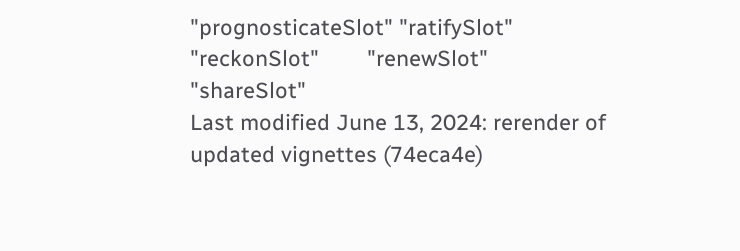"prognosticateSlot" "ratifySlot"        "reckonSlot"        "renewSlot"         "shareSlot"
Last modified June 13, 2024: rerender of updated vignettes (74eca4e)